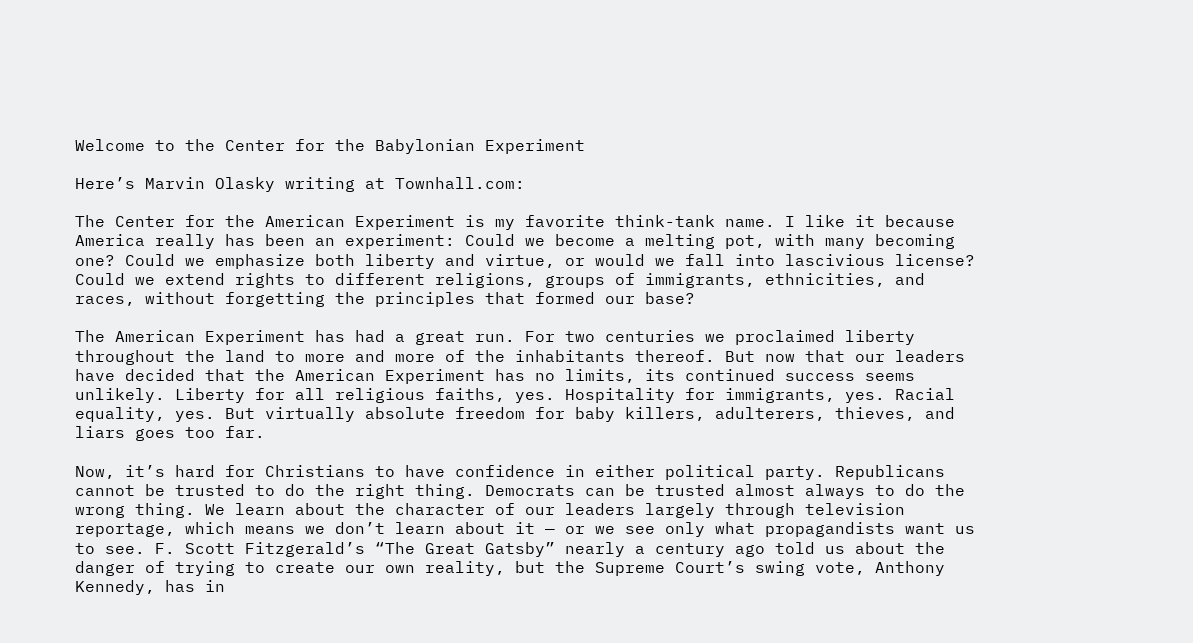Welcome to the Center for the Babylonian Experiment

Here’s Marvin Olasky writing at Townhall.com:

The Center for the American Experiment is my favorite think-tank name. I like it because America really has been an experiment: Could we become a melting pot, with many becoming one? Could we emphasize both liberty and virtue, or would we fall into lascivious license? Could we extend rights to different religions, groups of immigrants, ethnicities, and races, without forgetting the principles that formed our base?

The American Experiment has had a great run. For two centuries we proclaimed liberty throughout the land to more and more of the inhabitants thereof. But now that our leaders have decided that the American Experiment has no limits, its continued success seems unlikely. Liberty for all religious faiths, yes. Hospitality for immigrants, yes. Racial equality, yes. But virtually absolute freedom for baby killers, adulterers, thieves, and liars goes too far.

Now, it’s hard for Christians to have confidence in either political party. Republicans cannot be trusted to do the right thing. Democrats can be trusted almost always to do the wrong thing. We learn about the character of our leaders largely through television reportage, which means we don’t learn about it — or we see only what propagandists want us to see. F. Scott Fitzgerald’s “The Great Gatsby” nearly a century ago told us about the danger of trying to create our own reality, but the Supreme Court’s swing vote, Anthony Kennedy, has in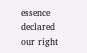essence declared our right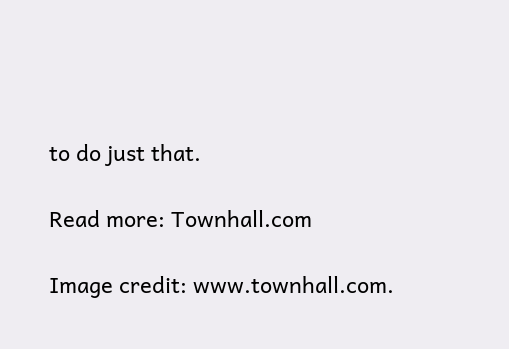to do just that.

Read more: Townhall.com

Image credit: www.townhall.com.